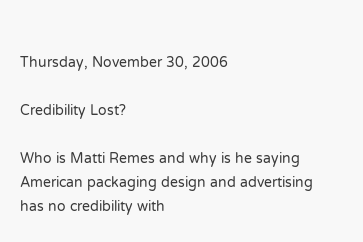Thursday, November 30, 2006

Credibility Lost?

Who is Matti Remes and why is he saying American packaging design and advertising has no credibility with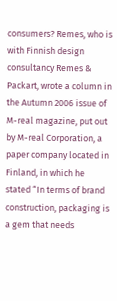consumers? Remes, who is with Finnish design consultancy Remes & Packart, wrote a column in the Autumn 2006 issue of M-real magazine, put out by M-real Corporation, a paper company located in Finland, in which he stated “In terms of brand construction, packaging is a gem that needs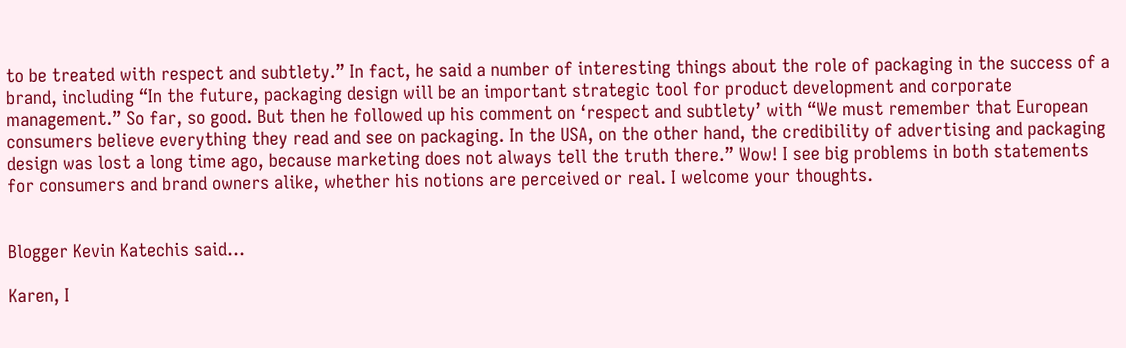to be treated with respect and subtlety.” In fact, he said a number of interesting things about the role of packaging in the success of a brand, including “In the future, packaging design will be an important strategic tool for product development and corporate management.” So far, so good. But then he followed up his comment on ‘respect and subtlety’ with “We must remember that European consumers believe everything they read and see on packaging. In the USA, on the other hand, the credibility of advertising and packaging design was lost a long time ago, because marketing does not always tell the truth there.” Wow! I see big problems in both statements for consumers and brand owners alike, whether his notions are perceived or real. I welcome your thoughts.


Blogger Kevin Katechis said...

Karen, I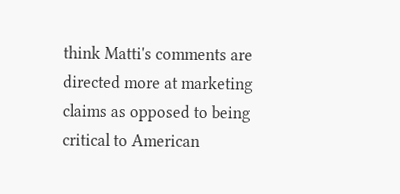think Matti's comments are directed more at marketing claims as opposed to being critical to American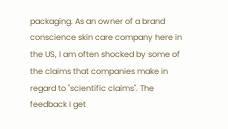packaging. As an owner of a brand conscience skin care company here in the US, I am often shocked by some of the claims that companies make in regard to "scientific claims". The feedback I get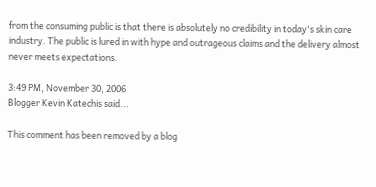from the consuming public is that there is absolutely no credibility in today's skin care industry. The public is lured in with hype and outrageous claims and the delivery almost never meets expectations.

3:49 PM, November 30, 2006
Blogger Kevin Katechis said...

This comment has been removed by a blog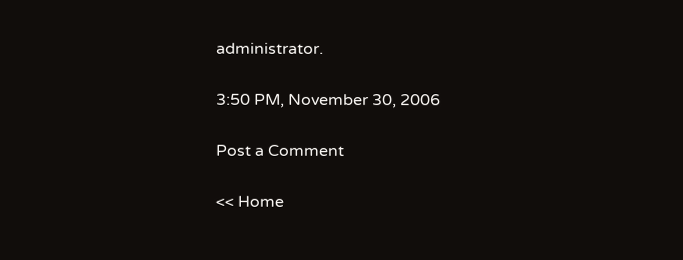administrator.

3:50 PM, November 30, 2006

Post a Comment

<< Home